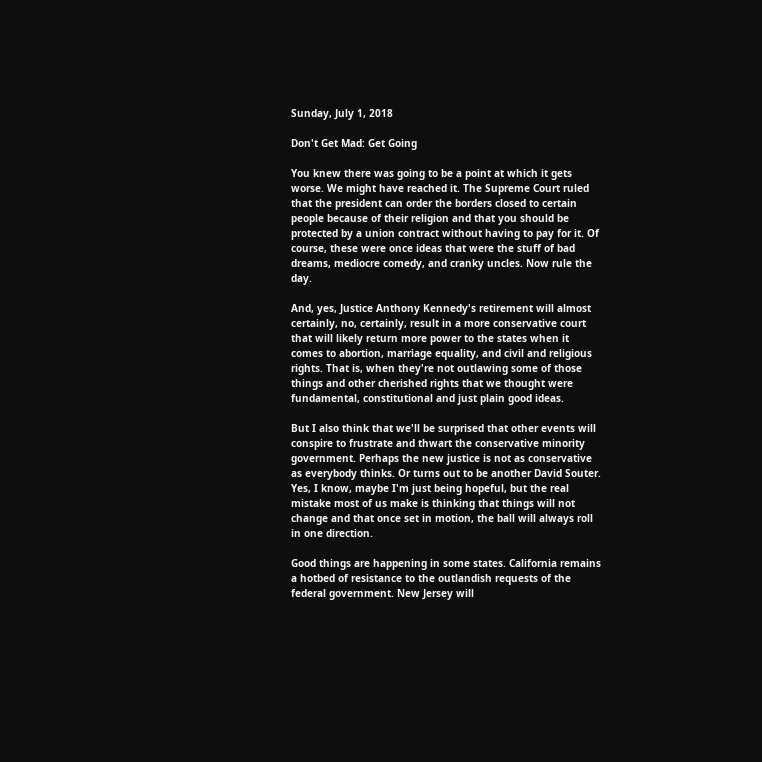Sunday, July 1, 2018

Don't Get Mad: Get Going

You knew there was going to be a point at which it gets worse. We might have reached it. The Supreme Court ruled that the president can order the borders closed to certain people because of their religion and that you should be protected by a union contract without having to pay for it. Of course, these were once ideas that were the stuff of bad dreams, mediocre comedy, and cranky uncles. Now rule the day.

And, yes, Justice Anthony Kennedy's retirement will almost certainly, no, certainly, result in a more conservative court that will likely return more power to the states when it comes to abortion, marriage equality, and civil and religious rights. That is, when they're not outlawing some of those things and other cherished rights that we thought were fundamental, constitutional and just plain good ideas.

But I also think that we'll be surprised that other events will conspire to frustrate and thwart the conservative minority government. Perhaps the new justice is not as conservative as everybody thinks. Or turns out to be another David Souter. Yes, I know, maybe I'm just being hopeful, but the real mistake most of us make is thinking that things will not change and that once set in motion, the ball will always roll in one direction.

Good things are happening in some states. California remains a hotbed of resistance to the outlandish requests of the federal government. New Jersey will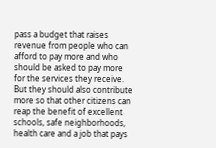pass a budget that raises revenue from people who can afford to pay more and who should be asked to pay more for the services they receive. But they should also contribute more so that other citizens can reap the benefit of excellent schools, safe neighborhoods, health care and a job that pays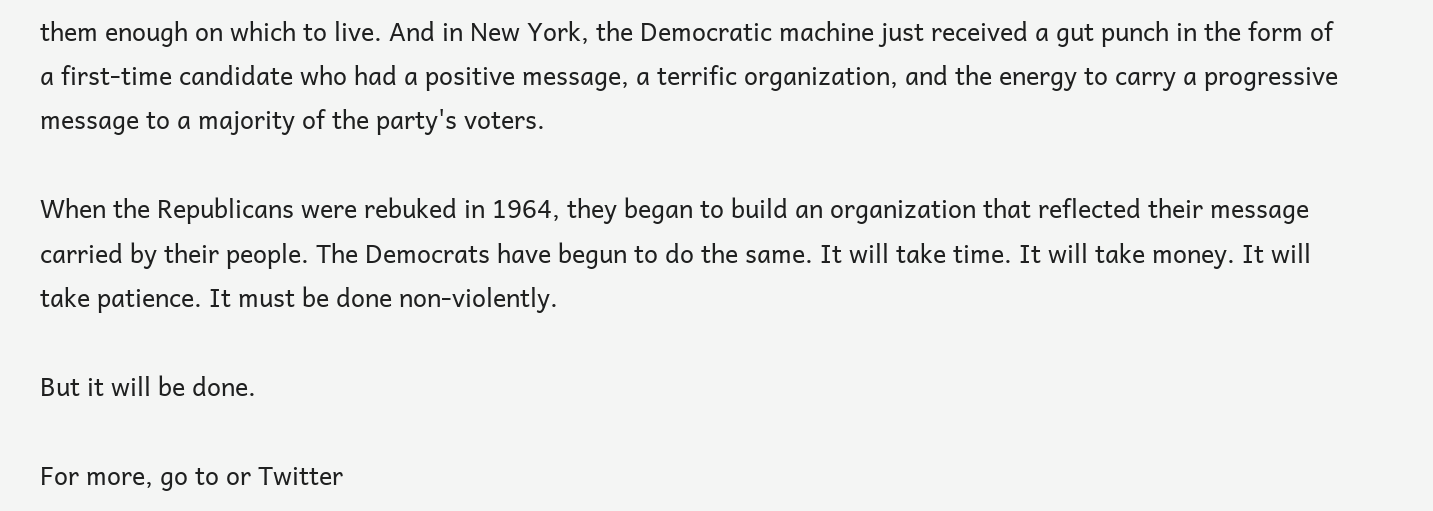them enough on which to live. And in New York, the Democratic machine just received a gut punch in the form of a first-time candidate who had a positive message, a terrific organization, and the energy to carry a progressive message to a majority of the party's voters.

When the Republicans were rebuked in 1964, they began to build an organization that reflected their message carried by their people. The Democrats have begun to do the same. It will take time. It will take money. It will take patience. It must be done non-violently.

But it will be done.

For more, go to or Twitter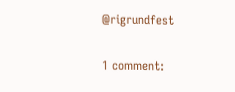@rigrundfest

1 comment: